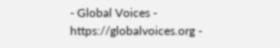- Global Voices - https://globalvoices.org -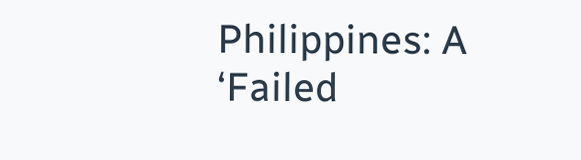Philippines: A ‘Failed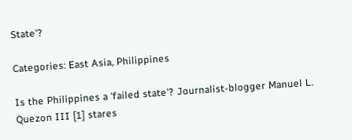State'?

Categories: East Asia, Philippines

Is the Philippines a ‘failed state'? Journalist-blogger Manuel L. Quezon III [1] stares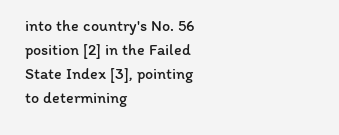into the country's No. 56 position [2] in the Failed State Index [3], pointing to determining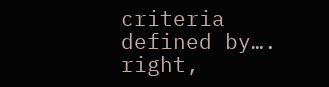criteria defined by…. right,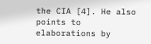the CIA [4]. He also points to elaborations by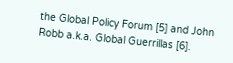the Global Policy Forum [5] and John Robb a.k.a. Global Guerrillas [6].